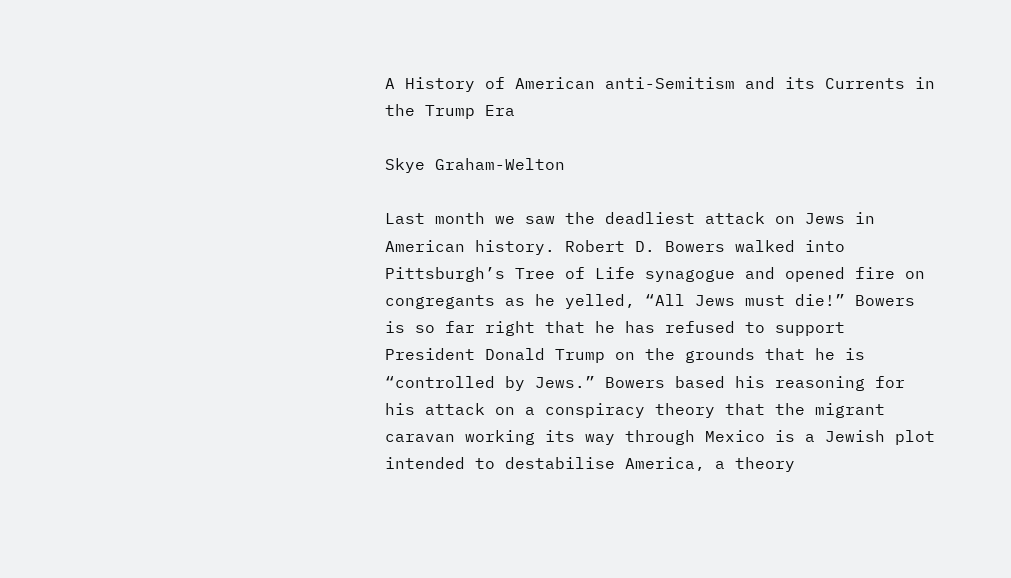A History of American anti-Semitism and its Currents in the Trump Era

Skye Graham-Welton

Last month we saw the deadliest attack on Jews in American history. Robert D. Bowers walked into Pittsburgh’s Tree of Life synagogue and opened fire on congregants as he yelled, “All Jews must die!” Bowers is so far right that he has refused to support President Donald Trump on the grounds that he is “controlled by Jews.” Bowers based his reasoning for his attack on a conspiracy theory that the migrant caravan working its way through Mexico is a Jewish plot intended to destabilise America, a theory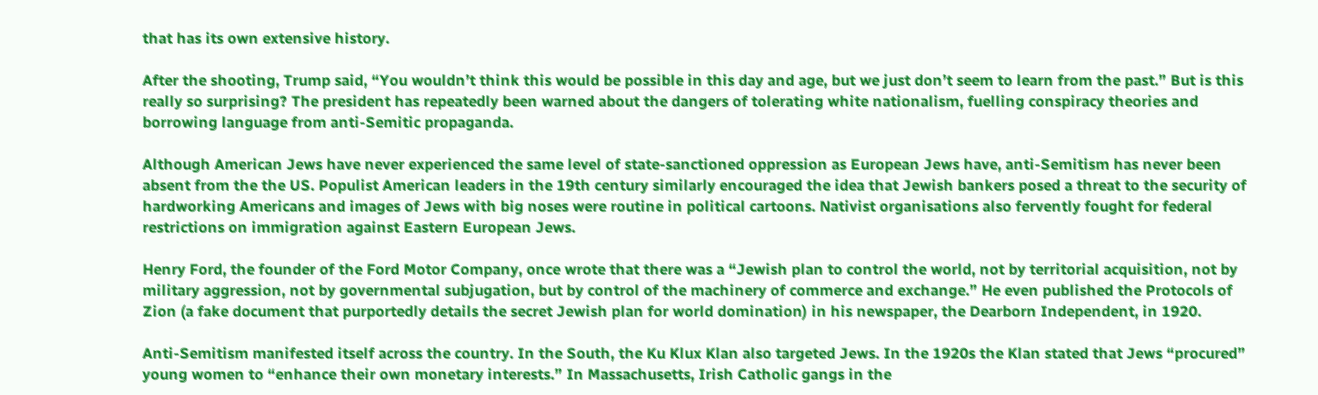that has its own extensive history.

After the shooting, Trump said, “You wouldn’t think this would be possible in this day and age, but we just don’t seem to learn from the past.” But is this really so surprising? The president has repeatedly been warned about the dangers of tolerating white nationalism, fuelling conspiracy theories and borrowing language from anti-Semitic propaganda.

Although American Jews have never experienced the same level of state-sanctioned oppression as European Jews have, anti-Semitism has never been absent from the the US. Populist American leaders in the 19th century similarly encouraged the idea that Jewish bankers posed a threat to the security of hardworking Americans and images of Jews with big noses were routine in political cartoons. Nativist organisations also fervently fought for federal restrictions on immigration against Eastern European Jews.

Henry Ford, the founder of the Ford Motor Company, once wrote that there was a “Jewish plan to control the world, not by territorial acquisition, not by military aggression, not by governmental subjugation, but by control of the machinery of commerce and exchange.” He even published the Protocols of Zion (a fake document that purportedly details the secret Jewish plan for world domination) in his newspaper, the Dearborn Independent, in 1920.

Anti-Semitism manifested itself across the country. In the South, the Ku Klux Klan also targeted Jews. In the 1920s the Klan stated that Jews “procured” young women to “enhance their own monetary interests.” In Massachusetts, Irish Catholic gangs in the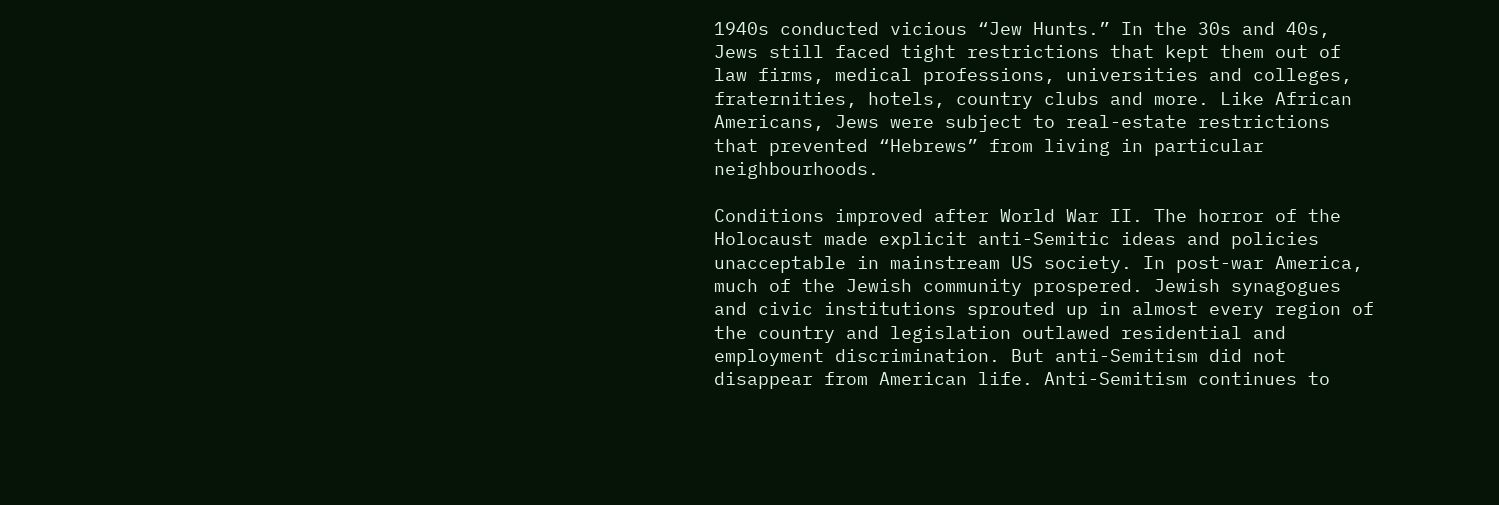1940s conducted vicious “Jew Hunts.” In the 30s and 40s, Jews still faced tight restrictions that kept them out of law firms, medical professions, universities and colleges, fraternities, hotels, country clubs and more. Like African Americans, Jews were subject to real-estate restrictions that prevented “Hebrews” from living in particular neighbourhoods.

Conditions improved after World War II. The horror of the Holocaust made explicit anti-Semitic ideas and policies unacceptable in mainstream US society. In post-war America, much of the Jewish community prospered. Jewish synagogues and civic institutions sprouted up in almost every region of the country and legislation outlawed residential and employment discrimination. But anti-Semitism did not disappear from American life. Anti-Semitism continues to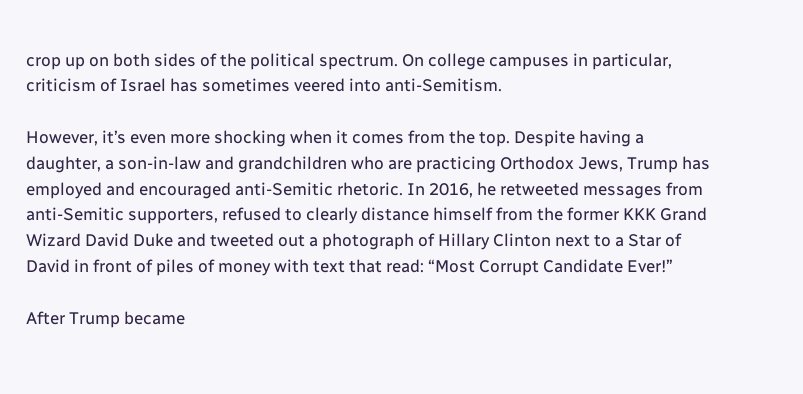crop up on both sides of the political spectrum. On college campuses in particular, criticism of Israel has sometimes veered into anti-Semitism.

However, it’s even more shocking when it comes from the top. Despite having a daughter, a son-in-law and grandchildren who are practicing Orthodox Jews, Trump has employed and encouraged anti-Semitic rhetoric. In 2016, he retweeted messages from anti-Semitic supporters, refused to clearly distance himself from the former KKK Grand Wizard David Duke and tweeted out a photograph of Hillary Clinton next to a Star of David in front of piles of money with text that read: “Most Corrupt Candidate Ever!”

After Trump became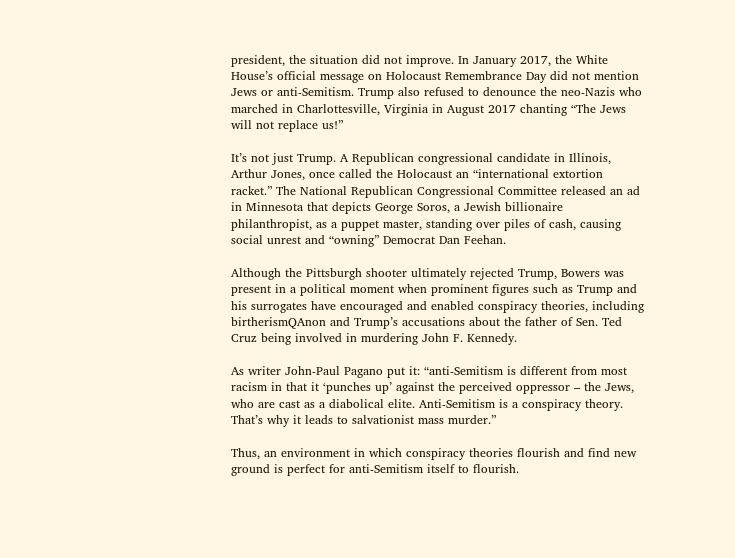president, the situation did not improve. In January 2017, the White House’s official message on Holocaust Remembrance Day did not mention Jews or anti-Semitism. Trump also refused to denounce the neo-Nazis who marched in Charlottesville, Virginia in August 2017 chanting “The Jews will not replace us!”

It’s not just Trump. A Republican congressional candidate in Illinois, Arthur Jones, once called the Holocaust an “international extortion racket.” The National Republican Congressional Committee released an ad in Minnesota that depicts George Soros, a Jewish billionaire philanthropist, as a puppet master, standing over piles of cash, causing social unrest and “owning” Democrat Dan Feehan.

Although the Pittsburgh shooter ultimately rejected Trump, Bowers was present in a political moment when prominent figures such as Trump and his surrogates have encouraged and enabled conspiracy theories, including birtherismQAnon and Trump’s accusations about the father of Sen. Ted Cruz being involved in murdering John F. Kennedy.

As writer John-Paul Pagano put it: “anti-Semitism is different from most racism in that it ‘punches up’ against the perceived oppressor – the Jews, who are cast as a diabolical elite. Anti-Semitism is a conspiracy theory. That’s why it leads to salvationist mass murder.”

Thus, an environment in which conspiracy theories flourish and find new ground is perfect for anti-Semitism itself to flourish.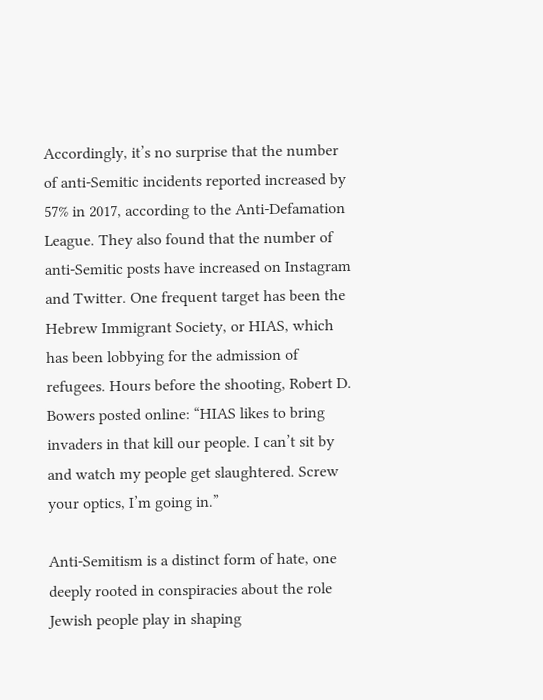Accordingly, it’s no surprise that the number of anti-Semitic incidents reported increased by 57% in 2017, according to the Anti-Defamation League. They also found that the number of anti-Semitic posts have increased on Instagram and Twitter. One frequent target has been the Hebrew Immigrant Society, or HIAS, which has been lobbying for the admission of refugees. Hours before the shooting, Robert D. Bowers posted online: “HIAS likes to bring invaders in that kill our people. I can’t sit by and watch my people get slaughtered. Screw your optics, I’m going in.”

Anti-Semitism is a distinct form of hate, one deeply rooted in conspiracies about the role Jewish people play in shaping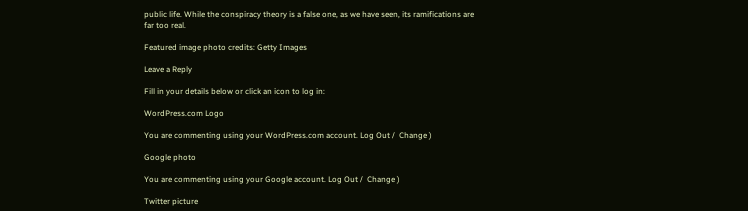public life. While the conspiracy theory is a false one, as we have seen, its ramifications are far too real.

Featured image photo credits: Getty Images

Leave a Reply

Fill in your details below or click an icon to log in:

WordPress.com Logo

You are commenting using your WordPress.com account. Log Out /  Change )

Google photo

You are commenting using your Google account. Log Out /  Change )

Twitter picture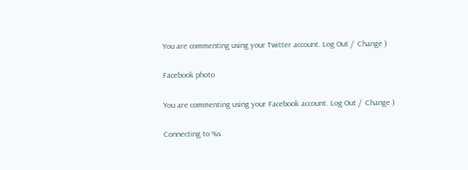You are commenting using your Twitter account. Log Out /  Change )

Facebook photo

You are commenting using your Facebook account. Log Out /  Change )

Connecting to %s